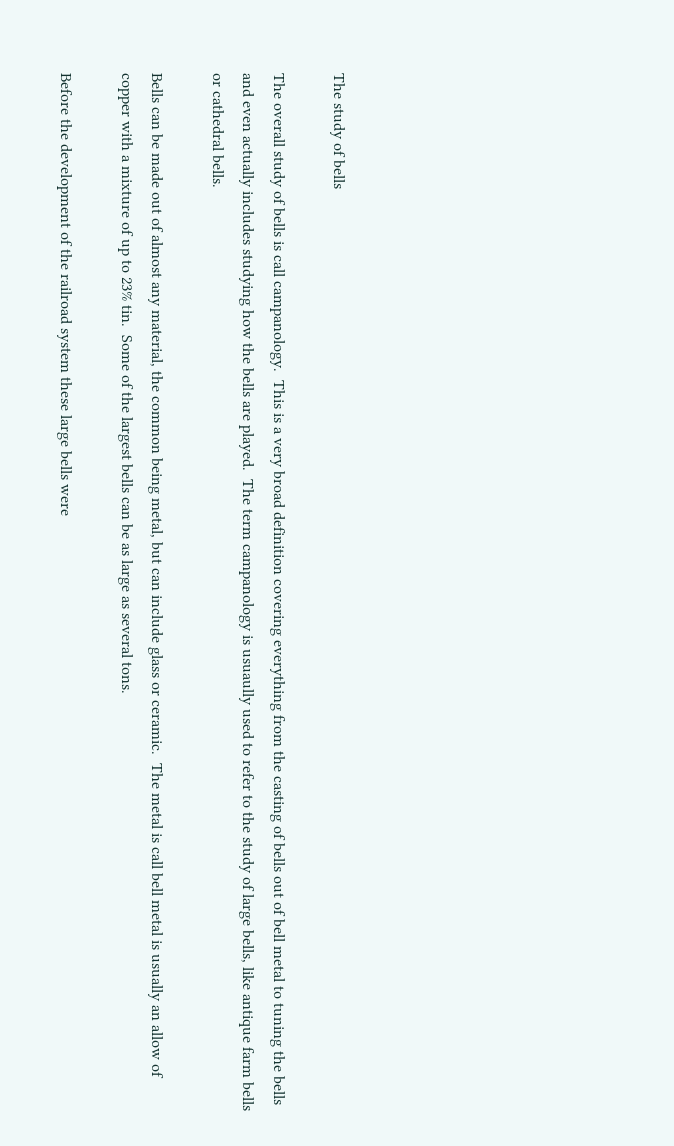The study of bells

The overall study of bells is call campanology.  This is a very broad definition covering everything from the casting of bells out of bell metal to tuning the bells and even actually includes studying how the bells are played.  The term campanology is usuaully used to refer to the study of large bells, like antique farm bells or cathedral bells.

Bells can be made out of almost any material, the common being metal, but can include glass or ceramic.  The metal is call bell metal is usually an allow of copper with a mixture of up to 23% tin.  Some of the largest bells can be as large as several tons.

Before the development of the railroad system these large bells were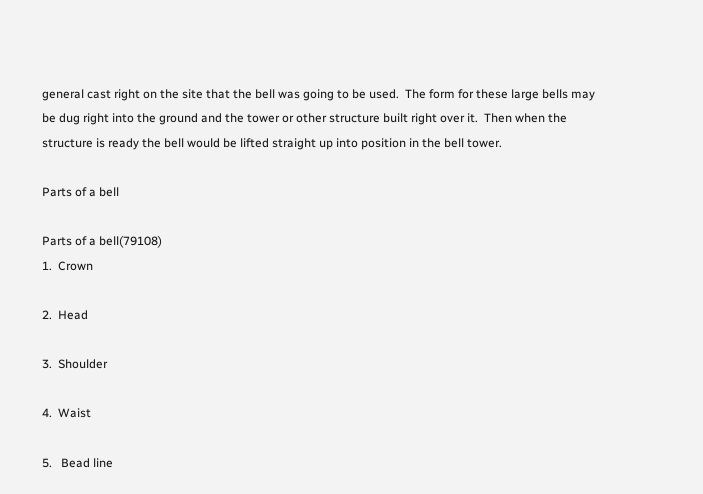general cast right on the site that the bell was going to be used.  The form for these large bells may be dug right into the ground and the tower or other structure built right over it.  Then when the structure is ready the bell would be lifted straight up into position in the bell tower.

Parts of a bell

Parts of a bell(79108)
1.  Crown

2.  Head

3.  Shoulder

4.  Waist

5.   Bead line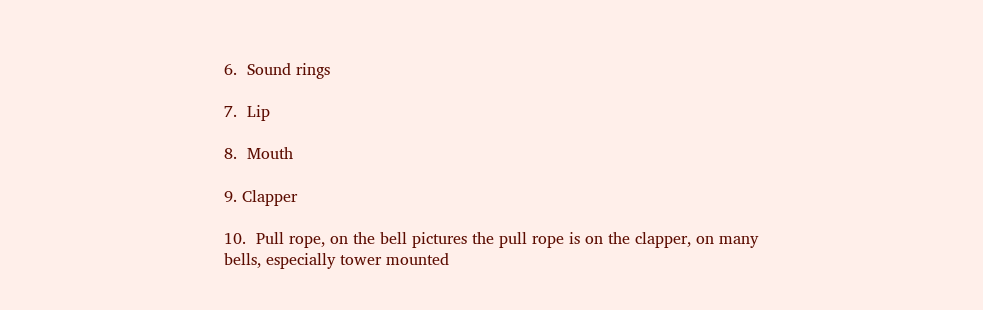6.  Sound rings

7.  Lip

8.  Mouth

9. Clapper

10.  Pull rope, on the bell pictures the pull rope is on the clapper, on many bells, especially tower mounted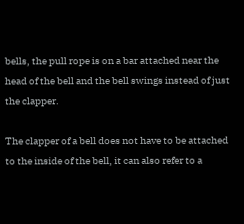bells, the pull rope is on a bar attached near the head of the bell and the bell swings instead of just the clapper.

The clapper of a bell does not have to be attached to the inside of the bell, it can also refer to a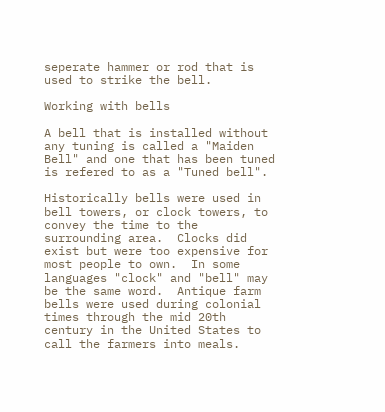seperate hammer or rod that is used to strike the bell.

Working with bells

A bell that is installed without any tuning is called a "Maiden Bell" and one that has been tuned is refered to as a "Tuned bell".

Historically bells were used in bell towers, or clock towers, to convey the time to the surrounding area.  Clocks did exist but were too expensive for most people to own.  In some languages "clock" and "bell" may be the same word.  Antique farm bells were used during colonial times through the mid 20th century in the United States to call the farmers into meals.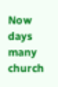Now days many church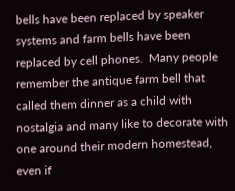bells have been replaced by speaker systems and farm bells have been replaced by cell phones.  Many people remember the antique farm bell that called them dinner as a child with nostalgia and many like to decorate with one around their modern homestead, even if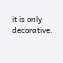it is only decorative.